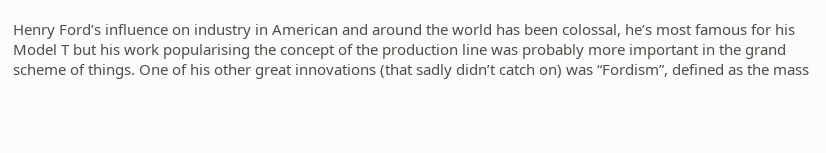Henry Ford’s influence on industry in American and around the world has been colossal, he’s most famous for his Model T but his work popularising the concept of the production line was probably more important in the grand scheme of things. One of his other great innovations (that sadly didn’t catch on) was “Fordism”, defined as the mass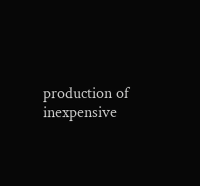production of inexpensive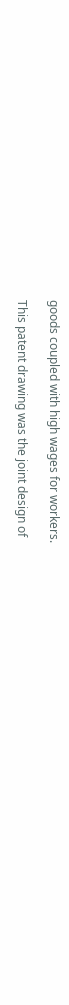goods coupled with high wages for workers.

This patent drawing was the joint design of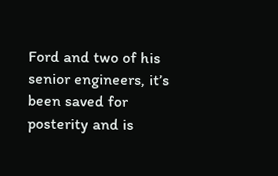Ford and two of his senior engineers, it’s been saved for posterity and is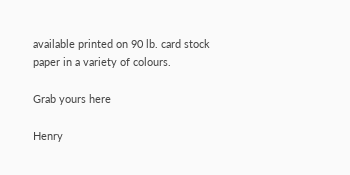available printed on 90 lb. card stock paper in a variety of colours.

Grab yours here

Henry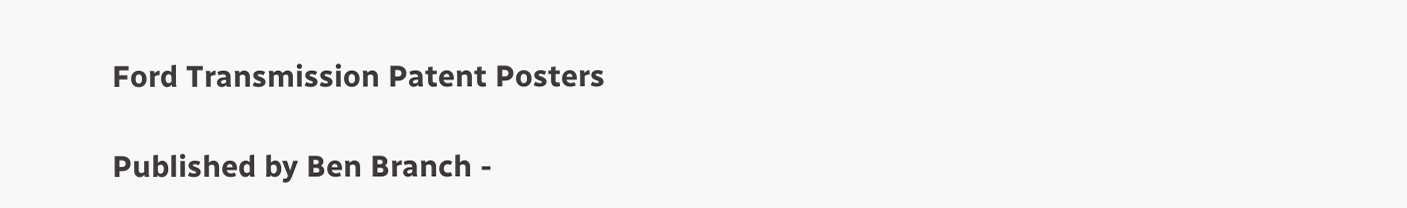Ford Transmission Patent Posters

Published by Ben Branch -